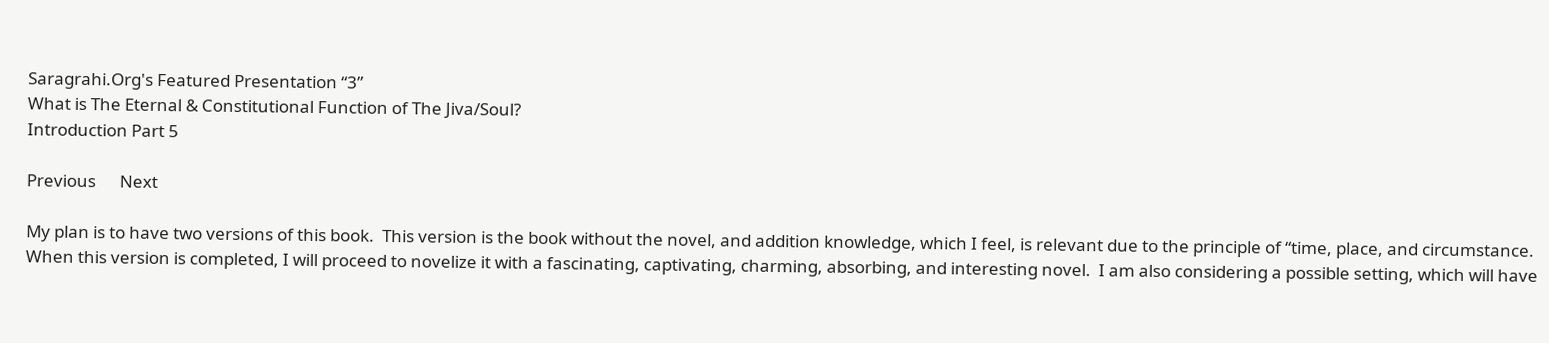Saragrahi.Org's Featured Presentation “3”
What is The Eternal & Constitutional Function of The Jiva/Soul?
Introduction Part 5

Previous      Next

My plan is to have two versions of this book.  This version is the book without the novel, and addition knowledge, which I feel, is relevant due to the principle of “time, place, and circumstance.  When this version is completed, I will proceed to novelize it with a fascinating, captivating, charming, absorbing, and interesting novel.  I am also considering a possible setting, which will have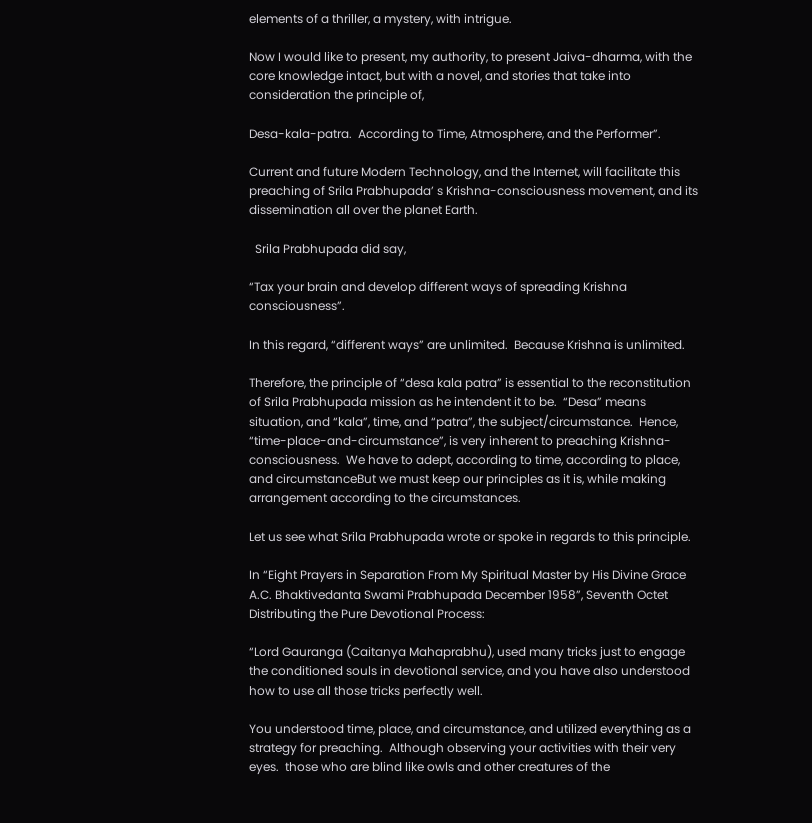elements of a thriller, a mystery, with intrigue.

Now I would like to present, my authority, to present Jaiva-dharma, with the core knowledge intact, but with a novel, and stories that take into consideration the principle of,

Desa-kala-patra.  According to Time, Atmosphere, and the Performer”.

Current and future Modern Technology, and the Internet, will facilitate this preaching of Srila Prabhupada’ s Krishna-consciousness movement, and its dissemination all over the planet Earth.

  Srila Prabhupada did say,

“Tax your brain and develop different ways of spreading Krishna consciousness”.

In this regard, “different ways” are unlimited.  Because Krishna is unlimited.

Therefore, the principle of “desa kala patra” is essential to the reconstitution of Srila Prabhupada mission as he intendent it to be.  “Desa” means situation, and “kala”, time, and “patra”, the subject/circumstance.  Hence, “time-place-and-circumstance”, is very inherent to preaching Krishna-consciousness.  We have to adept, according to time, according to place, and circumstanceBut we must keep our principles as it is, while making arrangement according to the circumstances.

Let us see what Srila Prabhupada wrote or spoke in regards to this principle.

In “Eight Prayers in Separation From My Spiritual Master by His Divine Grace A.C. Bhaktivedanta Swami Prabhupada December 1958”, Seventh Octet Distributing the Pure Devotional Process:

“Lord Gauranga (Caitanya Mahaprabhu), used many tricks just to engage the conditioned souls in devotional service, and you have also understood how to use all those tricks perfectly well.

You understood time, place, and circumstance, and utilized everything as a strategy for preaching.  Although observing your activities with their very eyes.  those who are blind like owls and other creatures of the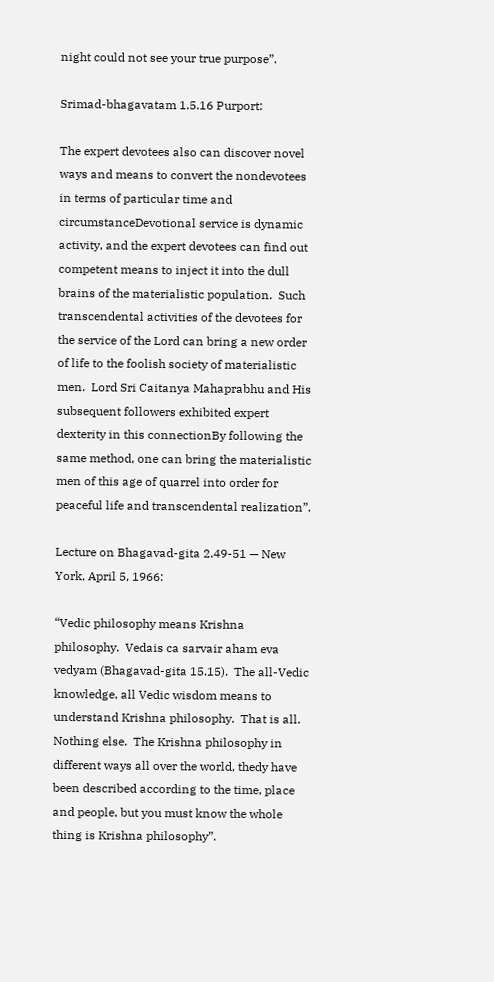night could not see your true purpose”.

Srimad-bhagavatam 1.5.16 Purport:

The expert devotees also can discover novel ways and means to convert the nondevotees in terms of particular time and circumstanceDevotional service is dynamic activity, and the expert devotees can find out competent means to inject it into the dull brains of the materialistic population.  Such transcendental activities of the devotees for the service of the Lord can bring a new order of life to the foolish society of materialistic men.  Lord Sri Caitanya Mahaprabhu and His subsequent followers exhibited expert dexterity in this connectionBy following the same method, one can bring the materialistic men of this age of quarrel into order for peaceful life and transcendental realization”.

Lecture on Bhagavad-gita 2.49-51 — New York, April 5, 1966:

“Vedic philosophy means Krishna philosophy.  Vedais ca sarvair aham eva vedyam (Bhagavad-gita 15.15).  The all-Vedic knowledge, all Vedic wisdom means to understand Krishna philosophy.  That is all.  Nothing else.  The Krishna philosophy in different ways all over the world, thedy have been described according to the time, place and people, but you must know the whole thing is Krishna philosophy”.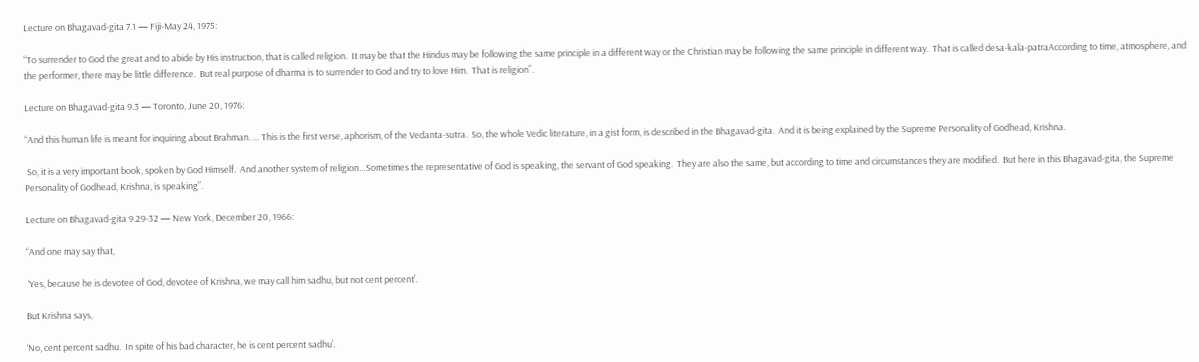Lecture on Bhagavad-gita 7.1 — Fiji-May 24, 1975:

“To surrender to God the great and to abide by His instruction, that is called religion.  It may be that the Hindus may be following the same principle in a different way or the Christian may be following the same principle in different way.  That is called desa-kala-patraAccording to time, atmosphere, and the performer, there may be little difference.  But real purpose of dharma is to surrender to God and try to love Him.  That is religion”.

Lecture on Bhagavad-gita 9.3 — Toronto, June 20, 1976:

“And this human life is meant for inquiring about Brahman. … This is the first verse, aphorism, of the Vedanta-sutra.  So, the whole Vedic literature, in a gist form, is described in the Bhagavad-gita.  And it is being explained by the Supreme Personality of Godhead, Krishna.

 So, it is a very important book, spoken by God Himself.  And another system of religion…Sometimes the representative of God is speaking, the servant of God speaking.  They are also the same, but according to time and circumstances they are modified.  But here in this Bhagavad-gita, the Supreme Personality of Godhead, Krishna, is speaking”.

Lecture on Bhagavad-gita 9.29-32 — New York, December 20, 1966:

“And one may say that,

 ‘Yes, because he is devotee of God, devotee of Krishna, we may call him sadhu, but not cent percent’.

But Krishna says,

‘No, cent percent sadhu.  In spite of his bad character, he is cent percent sadhu’.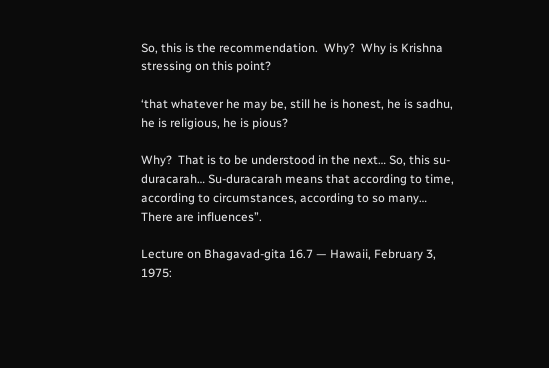So, this is the recommendation.  Why?  Why is Krishna stressing on this point?

‘that whatever he may be, still he is honest, he is sadhu, he is religious, he is pious?

Why?  That is to be understood in the next… So, this su-duracarah… Su-duracarah means that according to time, according to circumstances, according to so many… There are influences”.

Lecture on Bhagavad-gita 16.7 — Hawaii, February 3, 1975: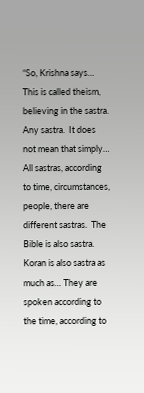“So, Krishna says… This is called theism, believing in the sastra.  Any sastra.  It does not mean that simply… All sastras, according to time, circumstances, people, there are different sastras.  The Bible is also sastra.  Koran is also sastra as much as… They are spoken according to the time, according to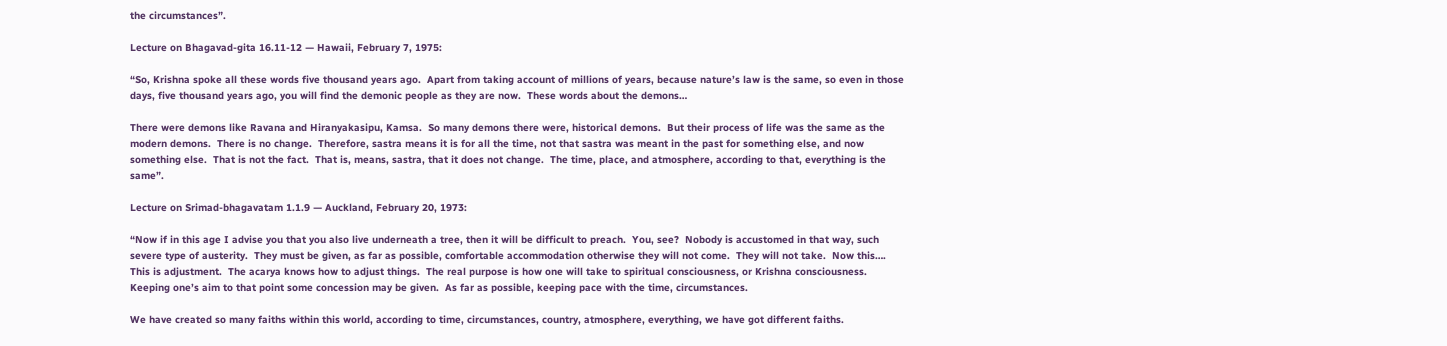the circumstances”.

Lecture on Bhagavad-gita 16.11-12 — Hawaii, February 7, 1975:

“So, Krishna spoke all these words five thousand years ago.  Apart from taking account of millions of years, because nature’s law is the same, so even in those days, five thousand years ago, you will find the demonic people as they are now.  These words about the demons…

There were demons like Ravana and Hiranyakasipu, Kamsa.  So many demons there were, historical demons.  But their process of life was the same as the modern demons.  There is no change.  Therefore, sastra means it is for all the time, not that sastra was meant in the past for something else, and now something else.  That is not the fact.  That is, means, sastra, that it does not change.  The time, place, and atmosphere, according to that, everything is the same”.

Lecture on Srimad-bhagavatam 1.1.9 — Auckland, February 20, 1973:

“Now if in this age I advise you that you also live underneath a tree, then it will be difficult to preach.  You, see?  Nobody is accustomed in that way, such severe type of austerity.  They must be given, as far as possible, comfortable accommodation otherwise they will not come.  They will not take.  Now this….  This is adjustment.  The acarya knows how to adjust things.  The real purpose is how one will take to spiritual consciousness, or Krishna consciousness.  Keeping one’s aim to that point some concession may be given.  As far as possible, keeping pace with the time, circumstances.

We have created so many faiths within this world, according to time, circumstances, country, atmosphere, everything, we have got different faiths.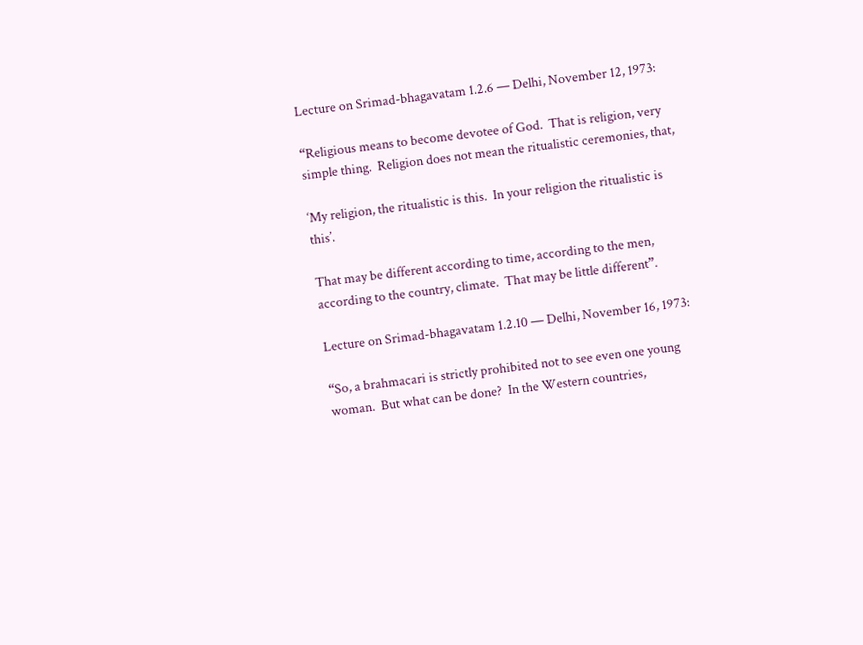Lecture on Srimad-bhagavatam 1.2.6 — Delhi, November 12, 1973:

“Religious means to become devotee of God.  That is religion, very simple thing.  Religion does not mean the ritualistic ceremonies, that,

‘My religion, the ritualistic is this.  In your religion the ritualistic is this’.

That may be different according to time, according to the men, according to the country, climate.  That may be little different”.

Lecture on Srimad-bhagavatam 1.2.10 — Delhi, November 16, 1973:

“So, a brahmacari is strictly prohibited not to see even one young woman.  But what can be done?  In the Western countries,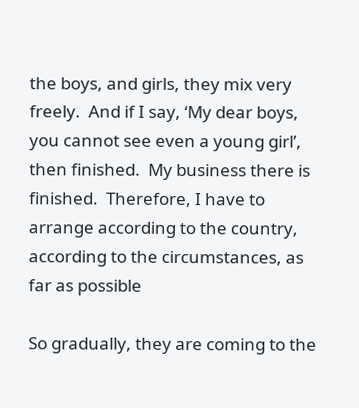the boys, and girls, they mix very freely.  And if I say, ‘My dear boys, you cannot see even a young girl’, then finished.  My business there is finished.  Therefore, I have to arrange according to the country, according to the circumstances, as far as possible

So gradually, they are coming to the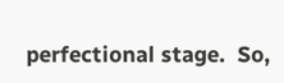perfectional stage.  So,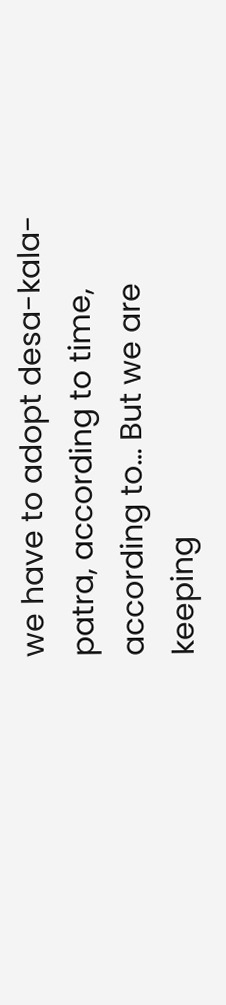we have to adopt desa-kala-patra, according to time, according to… But we are keeping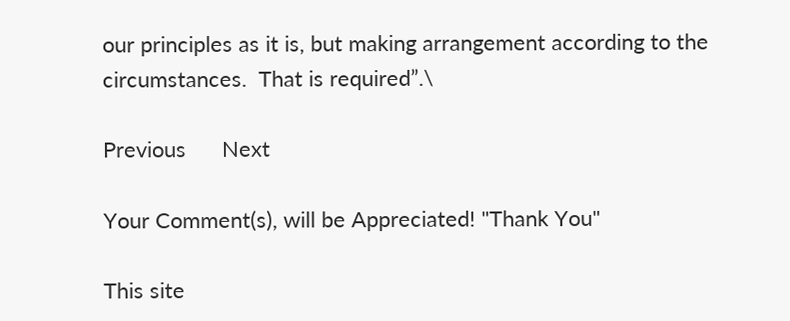our principles as it is, but making arrangement according to the circumstances.  That is required”.\

Previous      Next

Your Comment(s), will be Appreciated! "Thank You"

This site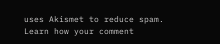uses Akismet to reduce spam. Learn how your comment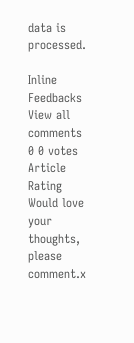data is processed.

Inline Feedbacks
View all comments
0 0 votes
Article Rating
Would love your thoughts, please comment.x